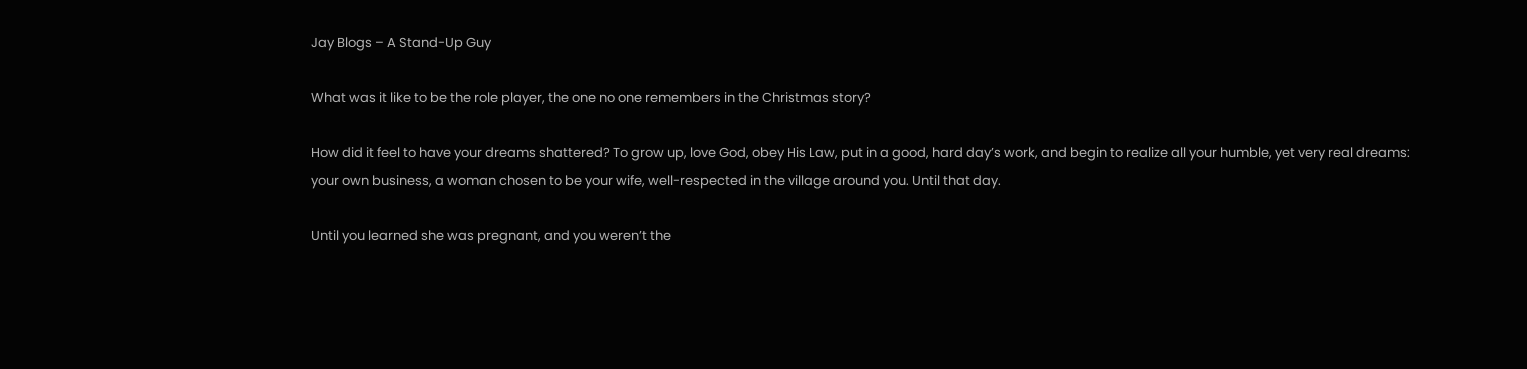Jay Blogs – A Stand-Up Guy

What was it like to be the role player, the one no one remembers in the Christmas story?

How did it feel to have your dreams shattered? To grow up, love God, obey His Law, put in a good, hard day’s work, and begin to realize all your humble, yet very real dreams: your own business, a woman chosen to be your wife, well-respected in the village around you. Until that day.

Until you learned she was pregnant, and you weren’t the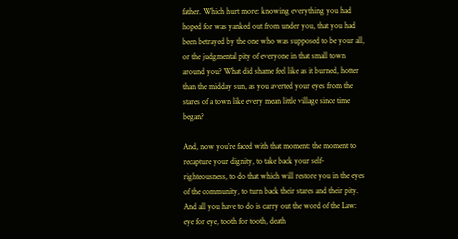father. Which hurt more: knowing everything you had hoped for was yanked out from under you, that you had been betrayed by the one who was supposed to be your all, or the judgmental pity of everyone in that small town around you? What did shame feel like as it burned, hotter than the midday sun, as you averted your eyes from the stares of a town like every mean little village since time began?

And, now you’re faced with that moment: the moment to recapture your dignity, to take back your self-righteousness, to do that which will restore you in the eyes of the community, to turn back their stares and their pity. And all you have to do is carry out the word of the Law: eye for eye, tooth for tooth, death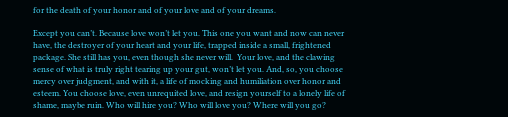for the death of your honor and of your love and of your dreams.

Except you can’t. Because love won’t let you. This one you want and now can never have, the destroyer of your heart and your life, trapped inside a small, frightened package. She still has you, even though she never will.  Your love, and the clawing sense of what is truly right tearing up your gut, won’t let you. And, so, you choose mercy over judgment, and with it, a life of mocking and humiliation over honor and esteem. You choose love, even unrequited love, and resign yourself to a lonely life of shame, maybe ruin. Who will hire you? Who will love you? Where will you go?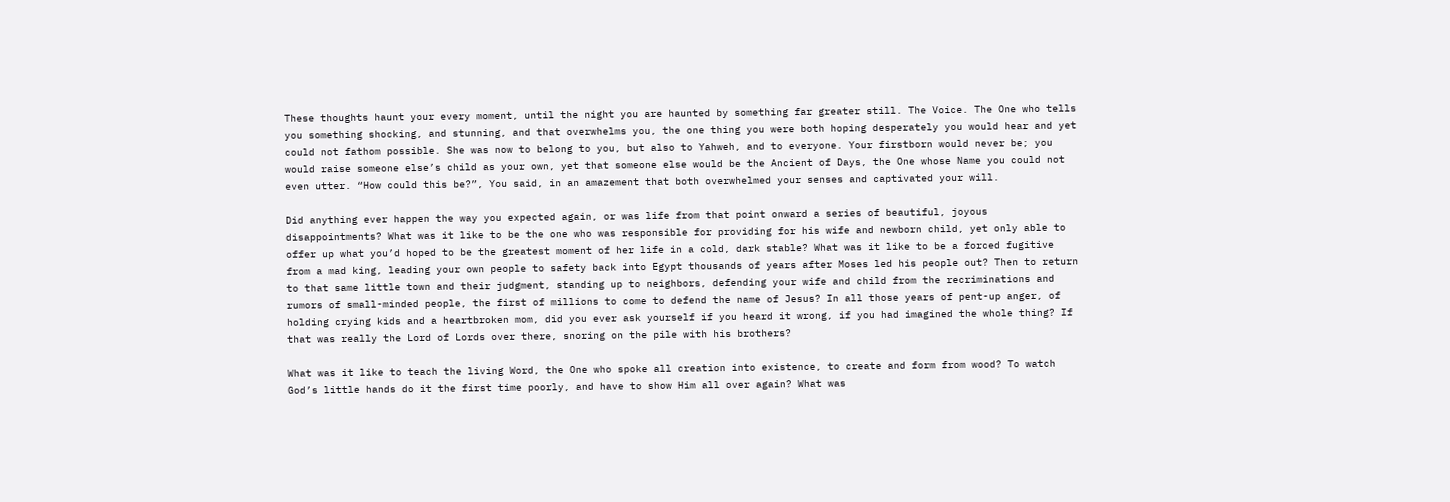These thoughts haunt your every moment, until the night you are haunted by something far greater still. The Voice. The One who tells you something shocking, and stunning, and that overwhelms you, the one thing you were both hoping desperately you would hear and yet could not fathom possible. She was now to belong to you, but also to Yahweh, and to everyone. Your firstborn would never be; you would raise someone else’s child as your own, yet that someone else would be the Ancient of Days, the One whose Name you could not even utter. “How could this be?”, You said, in an amazement that both overwhelmed your senses and captivated your will.

Did anything ever happen the way you expected again, or was life from that point onward a series of beautiful, joyous disappointments? What was it like to be the one who was responsible for providing for his wife and newborn child, yet only able to offer up what you’d hoped to be the greatest moment of her life in a cold, dark stable? What was it like to be a forced fugitive from a mad king, leading your own people to safety back into Egypt thousands of years after Moses led his people out? Then to return to that same little town and their judgment, standing up to neighbors, defending your wife and child from the recriminations and rumors of small-minded people, the first of millions to come to defend the name of Jesus? In all those years of pent-up anger, of holding crying kids and a heartbroken mom, did you ever ask yourself if you heard it wrong, if you had imagined the whole thing? If that was really the Lord of Lords over there, snoring on the pile with his brothers?

What was it like to teach the living Word, the One who spoke all creation into existence, to create and form from wood? To watch God’s little hands do it the first time poorly, and have to show Him all over again? What was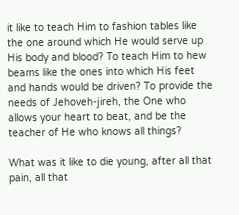it like to teach Him to fashion tables like the one around which He would serve up His body and blood? To teach Him to hew beams like the ones into which His feet and hands would be driven? To provide the needs of Jehoveh-jireh, the One who allows your heart to beat, and be the teacher of He who knows all things?

What was it like to die young, after all that pain, all that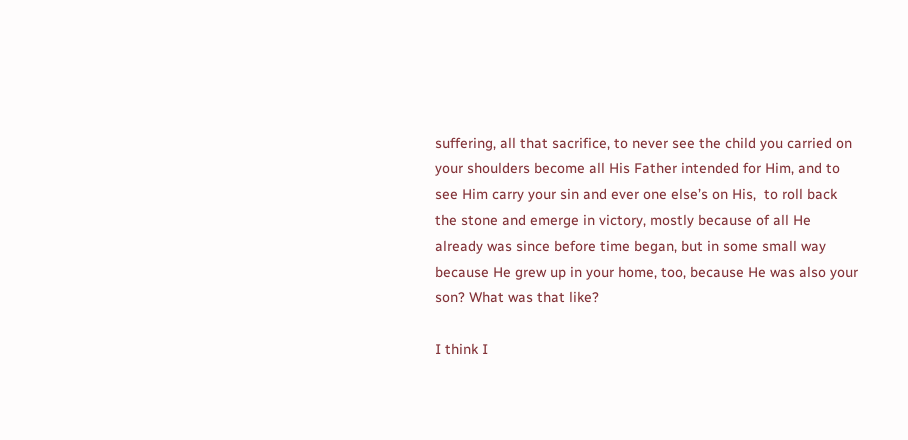suffering, all that sacrifice, to never see the child you carried on your shoulders become all His Father intended for Him, and to see Him carry your sin and ever one else’s on His,  to roll back the stone and emerge in victory, mostly because of all He already was since before time began, but in some small way because He grew up in your home, too, because He was also your son? What was that like?

I think I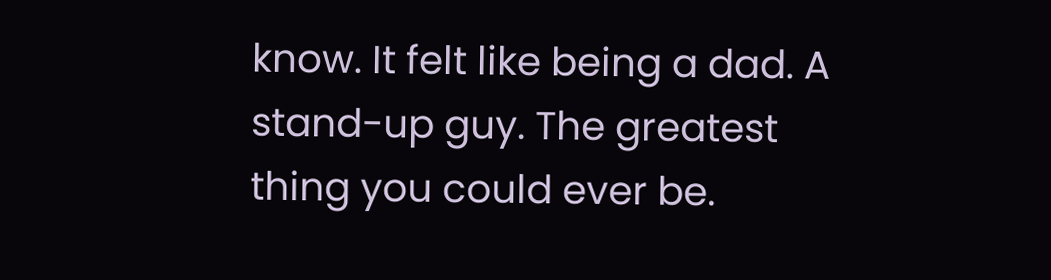know. It felt like being a dad. A stand-up guy. The greatest thing you could ever be.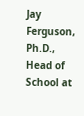Jay Ferguson, Ph.D., Head of School at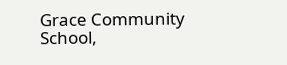Grace Community School,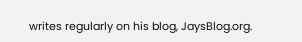writes regularly on his blog, JaysBlog.org.